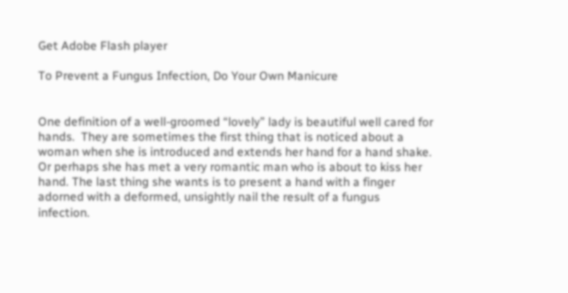Get Adobe Flash player

To Prevent a Fungus Infection, Do Your Own Manicure


One definition of a well-groomed “lovely” lady is beautiful well cared for hands.  They are sometimes the first thing that is noticed about a woman when she is introduced and extends her hand for a hand shake.  Or perhaps she has met a very romantic man who is about to kiss her hand. The last thing she wants is to present a hand with a finger adorned with a deformed, unsightly nail the result of a fungus infection.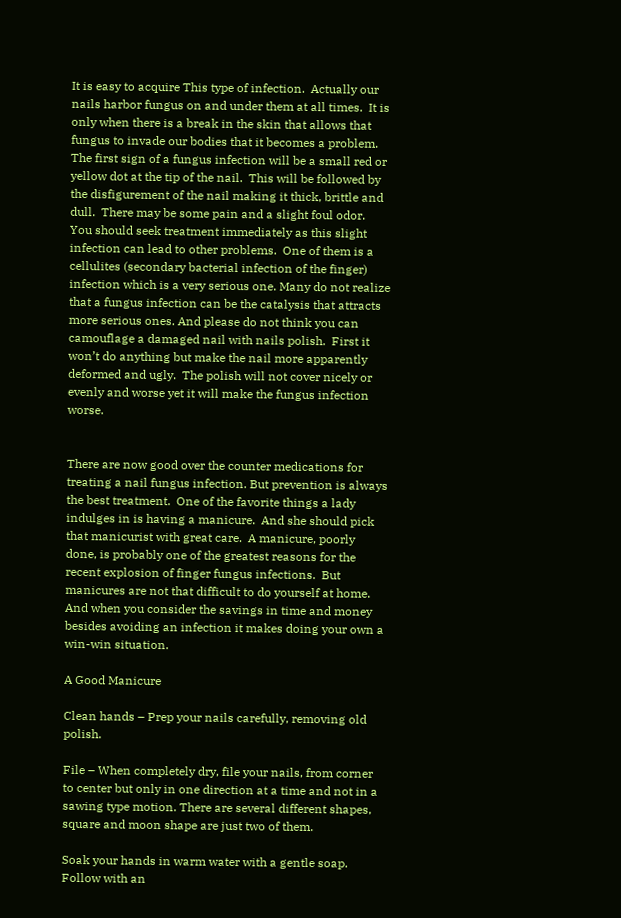It is easy to acquire This type of infection.  Actually our nails harbor fungus on and under them at all times.  It is only when there is a break in the skin that allows that fungus to invade our bodies that it becomes a problem.  The first sign of a fungus infection will be a small red or yellow dot at the tip of the nail.  This will be followed by the disfigurement of the nail making it thick, brittle and dull.  There may be some pain and a slight foul odor.  You should seek treatment immediately as this slight infection can lead to other problems.  One of them is a cellulites (secondary bacterial infection of the finger) infection which is a very serious one. Many do not realize that a fungus infection can be the catalysis that attracts more serious ones. And please do not think you can camouflage a damaged nail with nails polish.  First it won’t do anything but make the nail more apparently deformed and ugly.  The polish will not cover nicely or evenly and worse yet it will make the fungus infection worse.


There are now good over the counter medications for treating a nail fungus infection. But prevention is always the best treatment.  One of the favorite things a lady indulges in is having a manicure.  And she should pick that manicurist with great care.  A manicure, poorly done, is probably one of the greatest reasons for the recent explosion of finger fungus infections.  But manicures are not that difficult to do yourself at home.  And when you consider the savings in time and money besides avoiding an infection it makes doing your own a win-win situation.

A Good Manicure

Clean hands – Prep your nails carefully, removing old polish.

File – When completely dry, file your nails, from corner to center but only in one direction at a time and not in a sawing type motion. There are several different shapes, square and moon shape are just two of them.

Soak your hands in warm water with a gentle soap.  Follow with an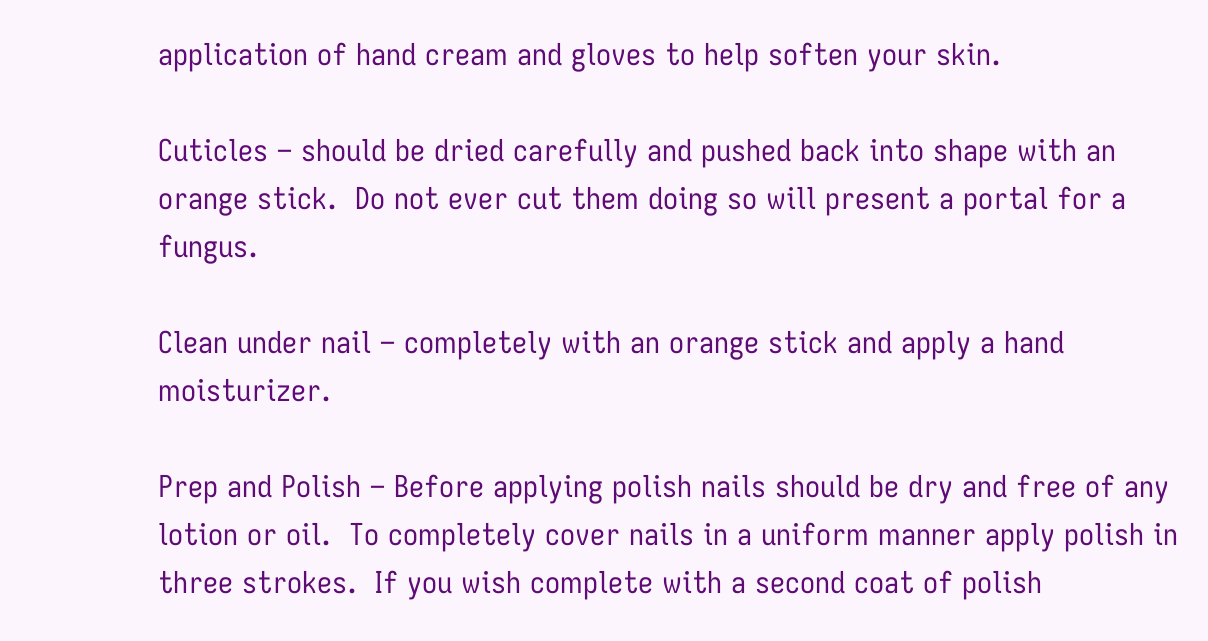application of hand cream and gloves to help soften your skin.

Cuticles – should be dried carefully and pushed back into shape with an orange stick.  Do not ever cut them doing so will present a portal for a fungus.

Clean under nail – completely with an orange stick and apply a hand moisturizer.

Prep and Polish – Before applying polish nails should be dry and free of any lotion or oil.  To completely cover nails in a uniform manner apply polish in three strokes.  If you wish complete with a second coat of polish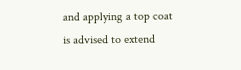and applying a top coat is advised to extend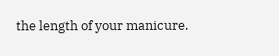the length of your manicure.